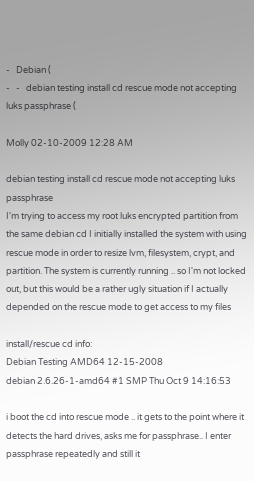-   Debian (
-   -   debian testing install cd rescue mode not accepting luks passphrase (

Molly 02-10-2009 12:28 AM

debian testing install cd rescue mode not accepting luks passphrase
I'm trying to access my root luks encrypted partition from the same debian cd I initially installed the system with using rescue mode in order to resize lvm, filesystem, crypt, and partition. The system is currently running .. so I'm not locked out, but this would be a rather ugly situation if I actually depended on the rescue mode to get access to my files

install/rescue cd info:
Debian Testing AMD64 12-15-2008
debian 2.6.26-1-amd64 #1 SMP Thu Oct 9 14:16:53

i boot the cd into rescue mode .. it gets to the point where it detects the hard drives, asks me for passphrase.. I enter passphrase repeatedly and still it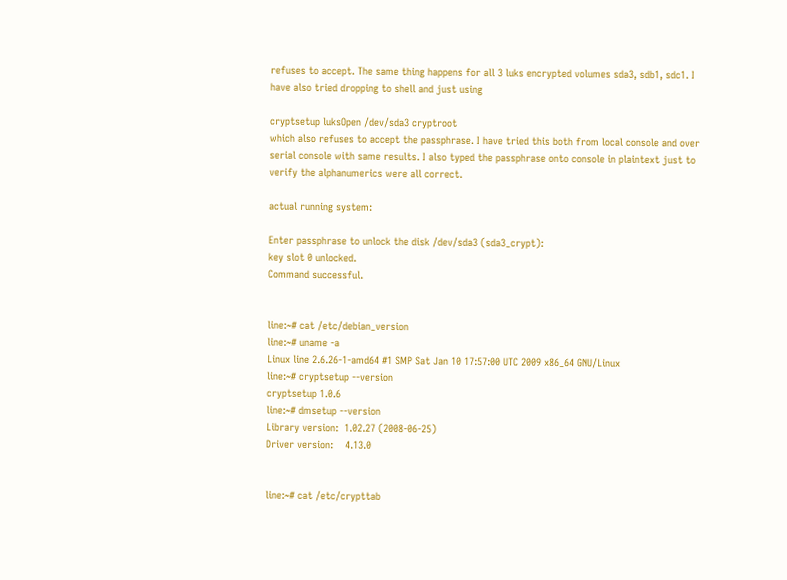refuses to accept. The same thing happens for all 3 luks encrypted volumes sda3, sdb1, sdc1. I have also tried dropping to shell and just using

cryptsetup luksOpen /dev/sda3 cryptroot
which also refuses to accept the passphrase. I have tried this both from local console and over serial console with same results. I also typed the passphrase onto console in plaintext just to verify the alphanumerics were all correct.

actual running system:

Enter passphrase to unlock the disk /dev/sda3 (sda3_crypt):
key slot 0 unlocked.
Command successful.


line:~# cat /etc/debian_version
line:~# uname -a
Linux line 2.6.26-1-amd64 #1 SMP Sat Jan 10 17:57:00 UTC 2009 x86_64 GNU/Linux
line:~# cryptsetup --version
cryptsetup 1.0.6
line:~# dmsetup --version
Library version:  1.02.27 (2008-06-25)
Driver version:    4.13.0


line:~# cat /etc/crypttab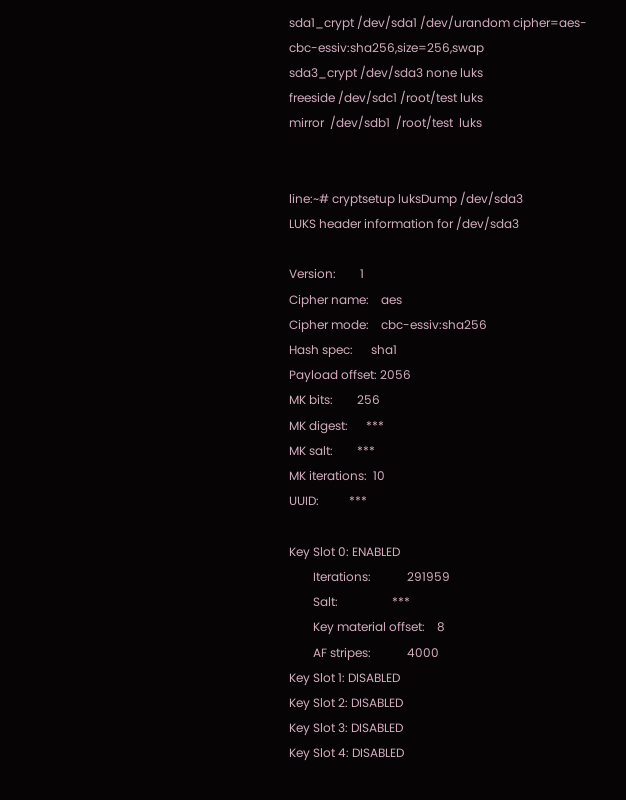sda1_crypt /dev/sda1 /dev/urandom cipher=aes-cbc-essiv:sha256,size=256,swap
sda3_crypt /dev/sda3 none luks
freeside /dev/sdc1 /root/test luks
mirror  /dev/sdb1  /root/test  luks


line:~# cryptsetup luksDump /dev/sda3
LUKS header information for /dev/sda3

Version:        1
Cipher name:    aes
Cipher mode:    cbc-essiv:sha256
Hash spec:      sha1
Payload offset: 2056
MK bits:        256
MK digest:      ***
MK salt:        ***
MK iterations:  10
UUID:          ***

Key Slot 0: ENABLED
        Iterations:            291959
        Salt:                  ***
        Key material offset:    8
        AF stripes:            4000
Key Slot 1: DISABLED
Key Slot 2: DISABLED
Key Slot 3: DISABLED
Key Slot 4: DISABLED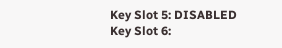Key Slot 5: DISABLED
Key Slot 6: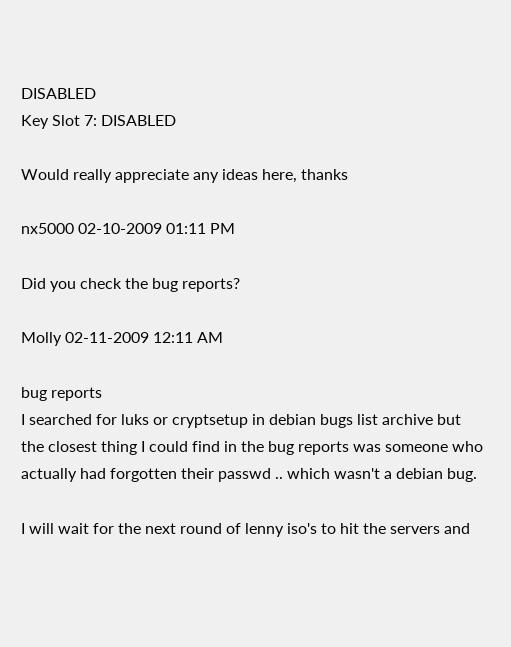DISABLED
Key Slot 7: DISABLED

Would really appreciate any ideas here, thanks

nx5000 02-10-2009 01:11 PM

Did you check the bug reports?

Molly 02-11-2009 12:11 AM

bug reports
I searched for luks or cryptsetup in debian bugs list archive but the closest thing I could find in the bug reports was someone who actually had forgotten their passwd .. which wasn't a debian bug.

I will wait for the next round of lenny iso's to hit the servers and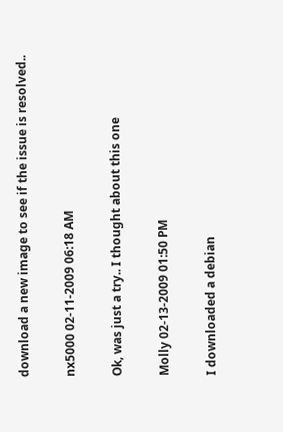download a new image to see if the issue is resolved..

nx5000 02-11-2009 06:18 AM

Ok, was just a try.. I thought about this one

Molly 02-13-2009 01:50 PM

I downloaded a debian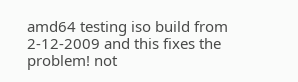amd64 testing iso build from 2-12-2009 and this fixes the problem! not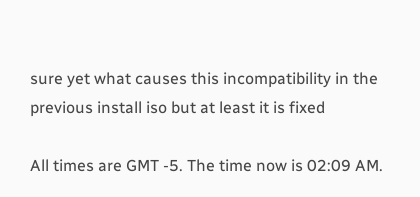sure yet what causes this incompatibility in the previous install iso but at least it is fixed

All times are GMT -5. The time now is 02:09 AM.